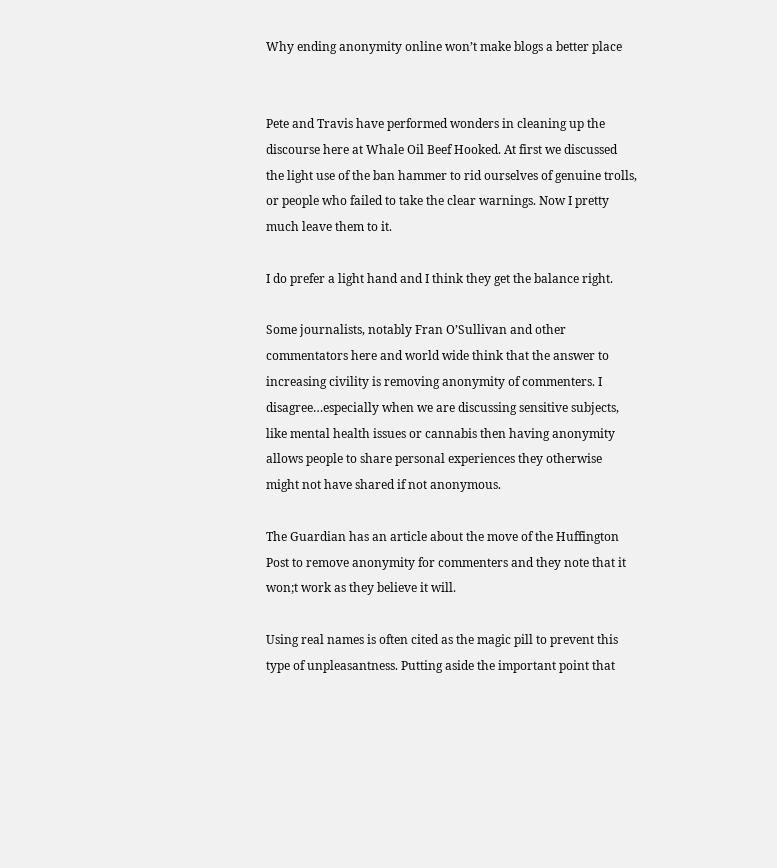Why ending anonymity online won’t make blogs a better place


Pete and Travis have performed wonders in cleaning up the discourse here at Whale Oil Beef Hooked. At first we discussed the light use of the ban hammer to rid ourselves of genuine trolls, or people who failed to take the clear warnings. Now I pretty much leave them to it.

I do prefer a light hand and I think they get the balance right.

Some journalists, notably Fran O’Sullivan and other commentators here and world wide think that the answer to increasing civility is removing anonymity of commenters. I disagree…especially when we are discussing sensitive subjects, like mental health issues or cannabis then having anonymity allows people to share personal experiences they otherwise might not have shared if not anonymous.

The Guardian has an article about the move of the Huffington Post to remove anonymity for commenters and they note that it won;t work as they believe it will.

Using real names is often cited as the magic pill to prevent this type of unpleasantness. Putting aside the important point that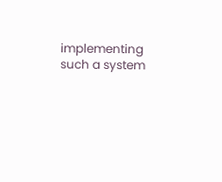implementing such a system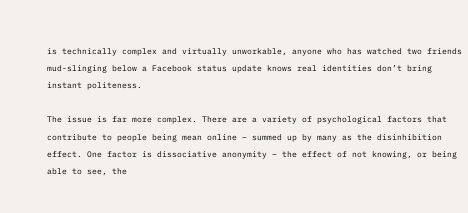is technically complex and virtually unworkable, anyone who has watched two friends mud-slinging below a Facebook status update knows real identities don’t bring instant politeness.

The issue is far more complex. There are a variety of psychological factors that contribute to people being mean online – summed up by many as the disinhibition effect. One factor is dissociative anonymity – the effect of not knowing, or being able to see, the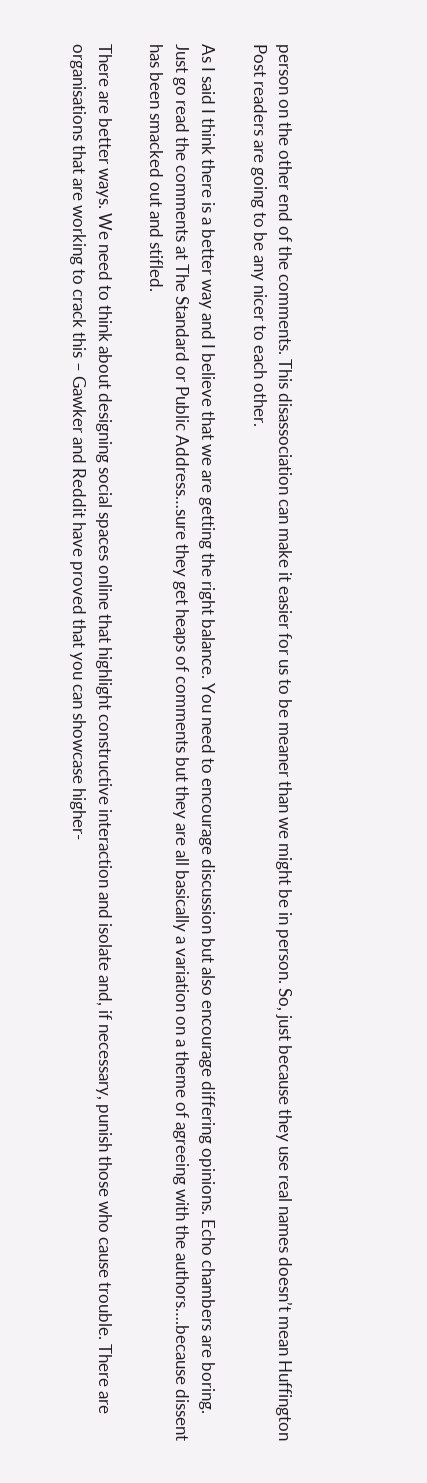person on the other end of the comments. This disassociation can make it easier for us to be meaner than we might be in person. So, just because they use real names doesn’t mean Huffington Post readers are going to be any nicer to each other.

As I said I think there is a better way and I believe that we are getting the right balance. You need to encourage discussion but also encourage differing opinions. Echo chambers are boring. Just go read the comments at The Standard or Public Address…sure they get heaps of comments but they are all basically a variation on a theme of agreeing with the authors….because dissent has been smacked out and stifled.

There are better ways. We need to think about designing social spaces online that highlight constructive interaction and isolate and, if necessary, punish those who cause trouble. There are organisations that are working to crack this – Gawker and Reddit have proved that you can showcase higher-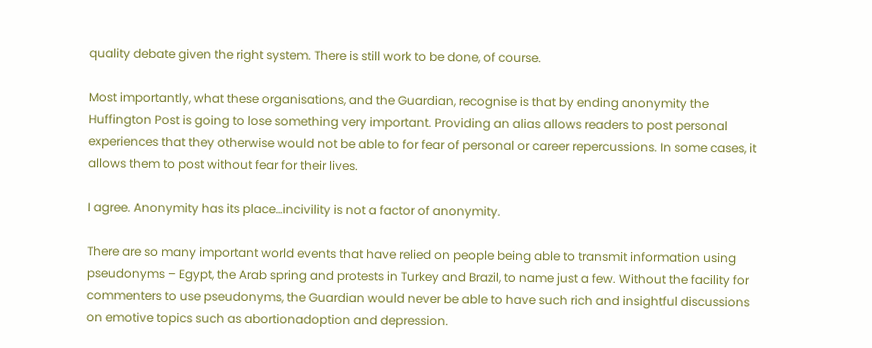quality debate given the right system. There is still work to be done, of course.

Most importantly, what these organisations, and the Guardian, recognise is that by ending anonymity the Huffington Post is going to lose something very important. Providing an alias allows readers to post personal experiences that they otherwise would not be able to for fear of personal or career repercussions. In some cases, it allows them to post without fear for their lives.

I agree. Anonymity has its place…incivility is not a factor of anonymity.

There are so many important world events that have relied on people being able to transmit information using pseudonyms – Egypt, the Arab spring and protests in Turkey and Brazil, to name just a few. Without the facility for commenters to use pseudonyms, the Guardian would never be able to have such rich and insightful discussions on emotive topics such as abortionadoption and depression.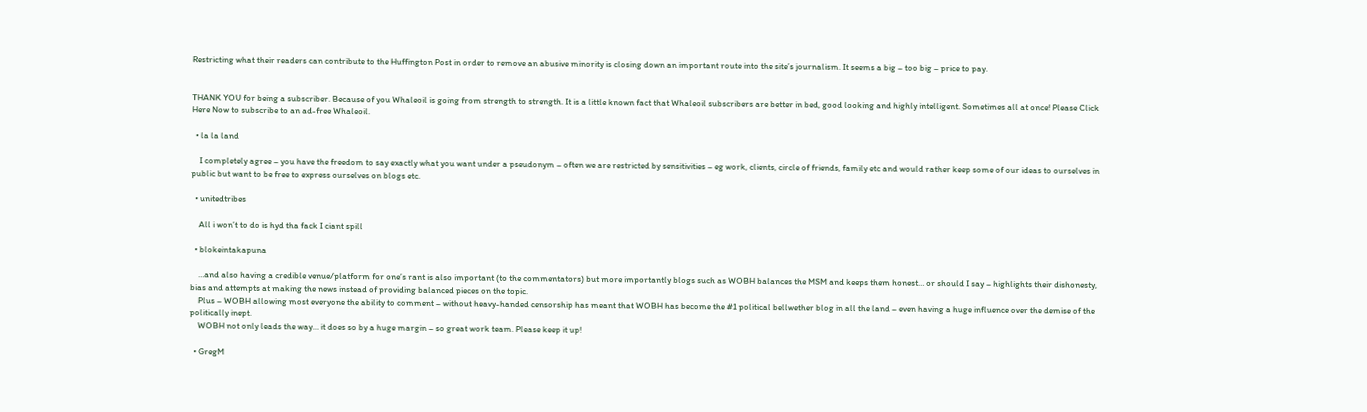Restricting what their readers can contribute to the Huffington Post in order to remove an abusive minority is closing down an important route into the site’s journalism. It seems a big – too big – price to pay.


THANK YOU for being a subscriber. Because of you Whaleoil is going from strength to strength. It is a little known fact that Whaleoil subscribers are better in bed, good looking and highly intelligent. Sometimes all at once! Please Click Here Now to subscribe to an ad-free Whaleoil.

  • la la land

    I completely agree – you have the freedom to say exactly what you want under a pseudonym – often we are restricted by sensitivities – eg work, clients, circle of friends, family etc and would rather keep some of our ideas to ourselves in public but want to be free to express ourselves on blogs etc.

  • unitedtribes

    All i won’t to do is hyd tha fack I ciant spill

  • blokeintakapuna

    …and also having a credible venue/platform for one’s rant is also important (to the commentators) but more importantly blogs such as WOBH balances the MSM and keeps them honest… or should I say – highlights their dishonesty, bias and attempts at making the news instead of providing balanced pieces on the topic.
    Plus – WOBH allowing most everyone the ability to comment – without heavy-handed censorship has meant that WOBH has become the #1 political bellwether blog in all the land – even having a huge influence over the demise of the politically inept.
    WOBH not only leads the way… it does so by a huge margin – so great work team. Please keep it up!

  • GregM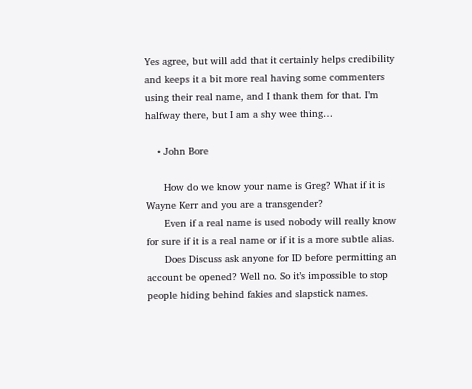Yes agree, but will add that it certainly helps credibility and keeps it a bit more real having some commenters using their real name, and I thank them for that. I’m halfway there, but I am a shy wee thing…

    • John Bore

      How do we know your name is Greg? What if it is Wayne Kerr and you are a transgender?
      Even if a real name is used nobody will really know for sure if it is a real name or if it is a more subtle alias.
      Does Discuss ask anyone for ID before permitting an account be opened? Well no. So it’s impossible to stop people hiding behind fakies and slapstick names.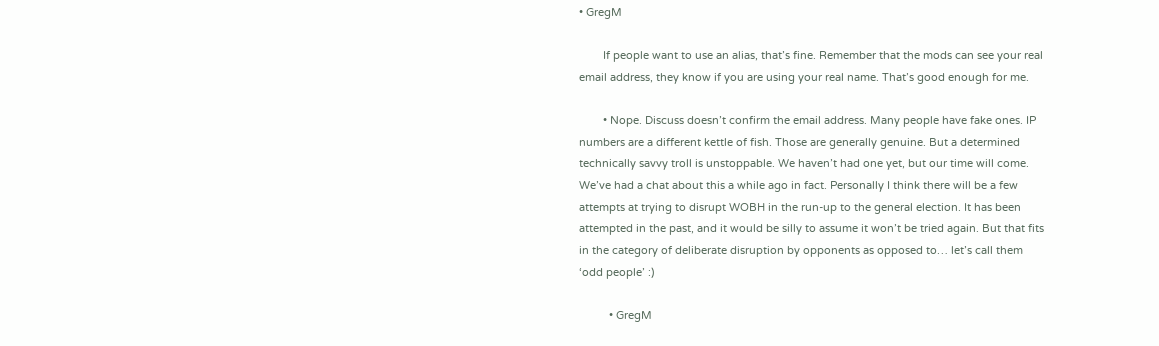• GregM

        If people want to use an alias, that’s fine. Remember that the mods can see your real email address, they know if you are using your real name. That’s good enough for me.

        • Nope. Discuss doesn’t confirm the email address. Many people have fake ones. IP numbers are a different kettle of fish. Those are generally genuine. But a determined technically savvy troll is unstoppable. We haven’t had one yet, but our time will come. We’ve had a chat about this a while ago in fact. Personally I think there will be a few attempts at trying to disrupt WOBH in the run-up to the general election. It has been attempted in the past, and it would be silly to assume it won’t be tried again. But that fits in the category of deliberate disruption by opponents as opposed to… let’s call them ‘odd people’ :)

          • GregM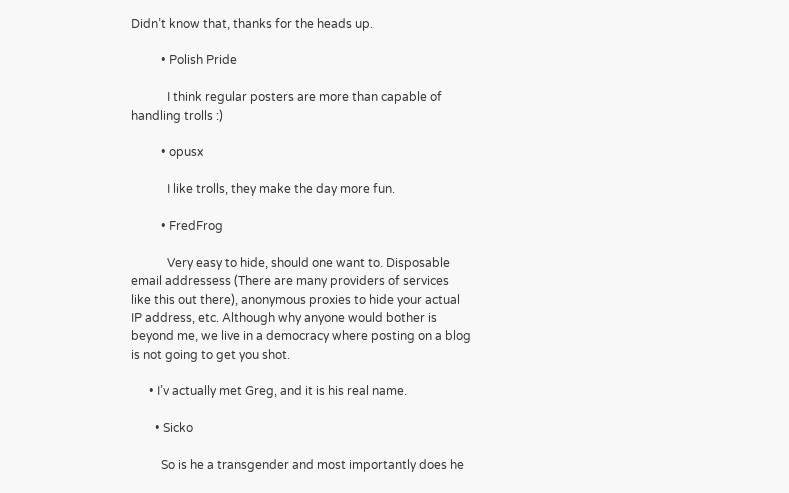Didn’t know that, thanks for the heads up.

          • Polish Pride

            I think regular posters are more than capable of handling trolls :)

          • opusx

            I like trolls, they make the day more fun.

          • FredFrog

            Very easy to hide, should one want to. Disposable email addressess (There are many providers of services like this out there), anonymous proxies to hide your actual IP address, etc. Although why anyone would bother is beyond me, we live in a democracy where posting on a blog is not going to get you shot.

      • I’v actually met Greg, and it is his real name.

        • Sicko

          So is he a transgender and most importantly does he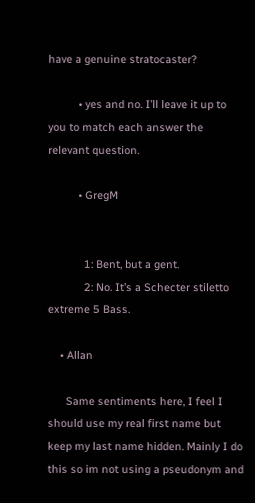have a genuine stratocaster?

          • yes and no. I’ll leave it up to you to match each answer the relevant question.

          • GregM


            1: Bent, but a gent.
            2: No. It’s a Schecter stiletto extreme 5 Bass.

    • Allan

      Same sentiments here, I feel I should use my real first name but keep my last name hidden. Mainly I do this so im not using a pseudonym and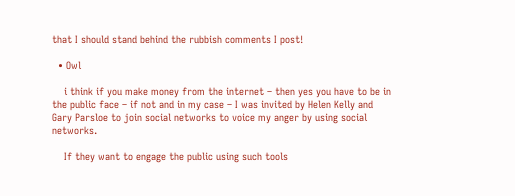that I should stand behind the rubbish comments I post!

  • Owl

    i think if you make money from the internet – then yes you have to be in the public face – if not and in my case – I was invited by Helen Kelly and Gary Parsloe to join social networks to voice my anger by using social networks.

    If they want to engage the public using such tools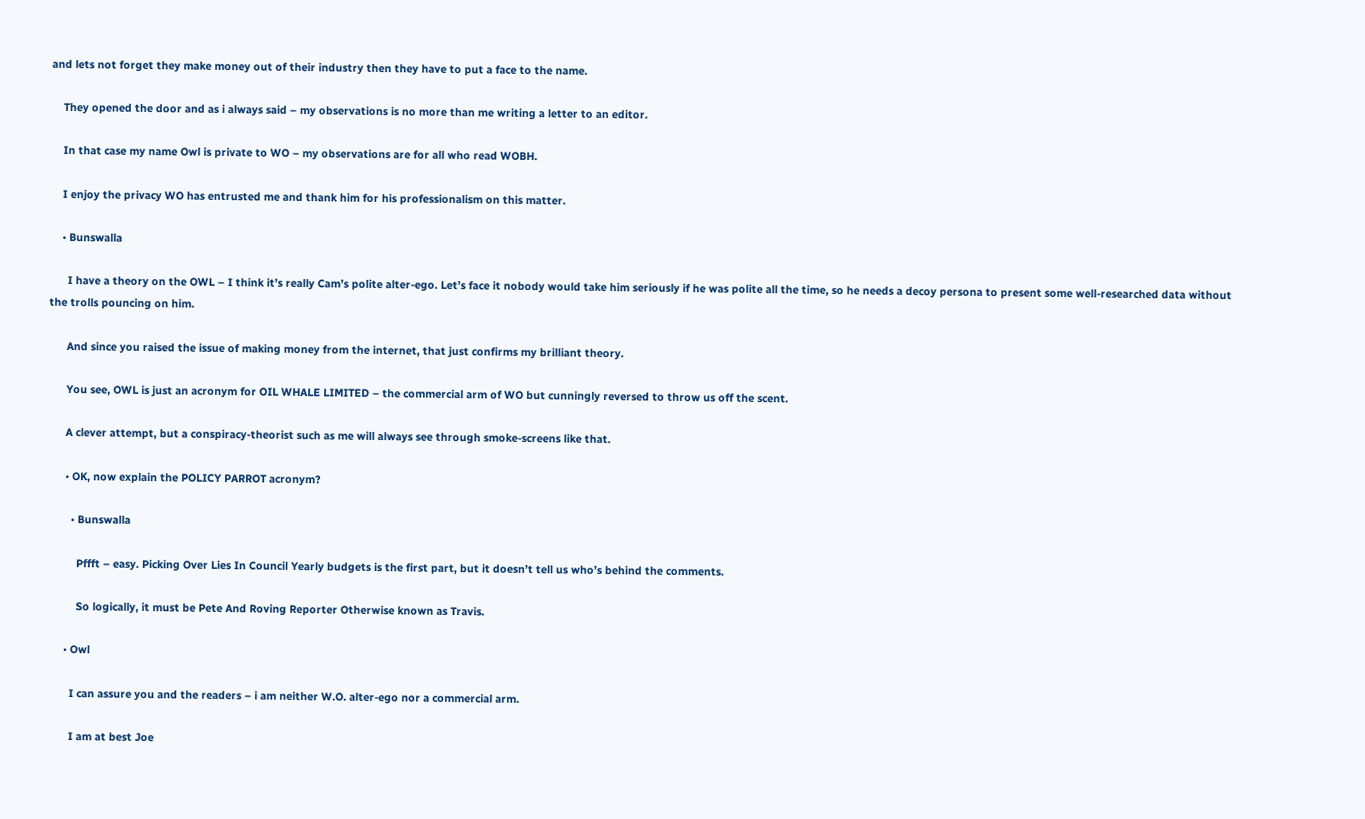and lets not forget they make money out of their industry then they have to put a face to the name.

    They opened the door and as i always said – my observations is no more than me writing a letter to an editor.

    In that case my name Owl is private to WO – my observations are for all who read WOBH.

    I enjoy the privacy WO has entrusted me and thank him for his professionalism on this matter.

    • Bunswalla

      I have a theory on the OWL – I think it’s really Cam’s polite alter-ego. Let’s face it nobody would take him seriously if he was polite all the time, so he needs a decoy persona to present some well-researched data without the trolls pouncing on him.

      And since you raised the issue of making money from the internet, that just confirms my brilliant theory.

      You see, OWL is just an acronym for OIL WHALE LIMITED – the commercial arm of WO but cunningly reversed to throw us off the scent.

      A clever attempt, but a conspiracy-theorist such as me will always see through smoke-screens like that.

      • OK, now explain the POLICY PARROT acronym?

        • Bunswalla

          Pffft – easy. Picking Over Lies In Council Yearly budgets is the first part, but it doesn’t tell us who’s behind the comments.

          So logically, it must be Pete And Roving Reporter Otherwise known as Travis.

      • Owl

        I can assure you and the readers – i am neither W.O. alter-ego nor a commercial arm.

        I am at best Joe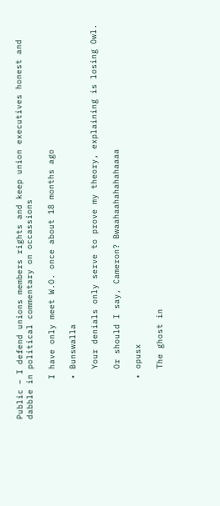Public – I defend unions members rights and keep union executives honest and dabble in political commentary on occassions

        I have only meet W.O. once about 18 months ago

        • Bunswalla

          Your denials only serve to prove my theory, explaining is losing Owl.

          Or should I say, Cameron? Bwaahaahahahahaaaa

        • opusx

          The ghost in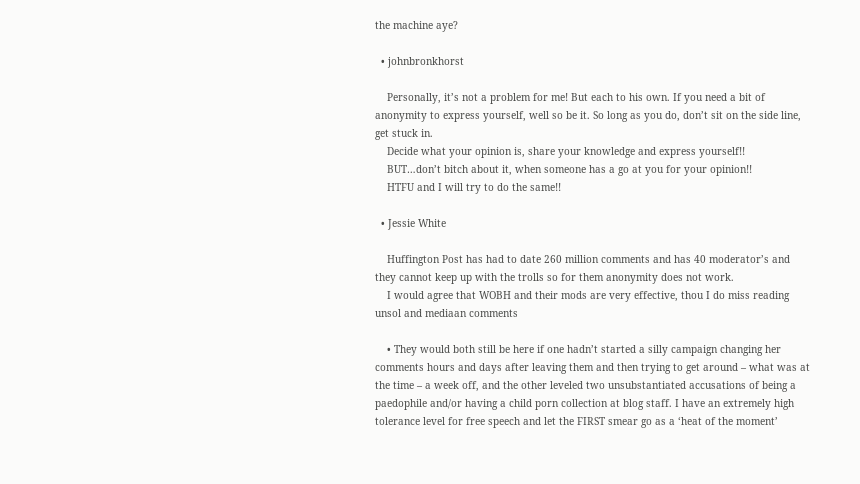the machine aye?

  • johnbronkhorst

    Personally, it’s not a problem for me! But each to his own. If you need a bit of anonymity to express yourself, well so be it. So long as you do, don’t sit on the side line, get stuck in.
    Decide what your opinion is, share your knowledge and express yourself!!
    BUT…don’t bitch about it, when someone has a go at you for your opinion!!
    HTFU and I will try to do the same!!

  • Jessie White

    Huffington Post has had to date 260 million comments and has 40 moderator’s and they cannot keep up with the trolls so for them anonymity does not work.
    I would agree that WOBH and their mods are very effective, thou I do miss reading unsol and mediaan comments

    • They would both still be here if one hadn’t started a silly campaign changing her comments hours and days after leaving them and then trying to get around – what was at the time – a week off, and the other leveled two unsubstantiated accusations of being a paedophile and/or having a child porn collection at blog staff. I have an extremely high tolerance level for free speech and let the FIRST smear go as a ‘heat of the moment’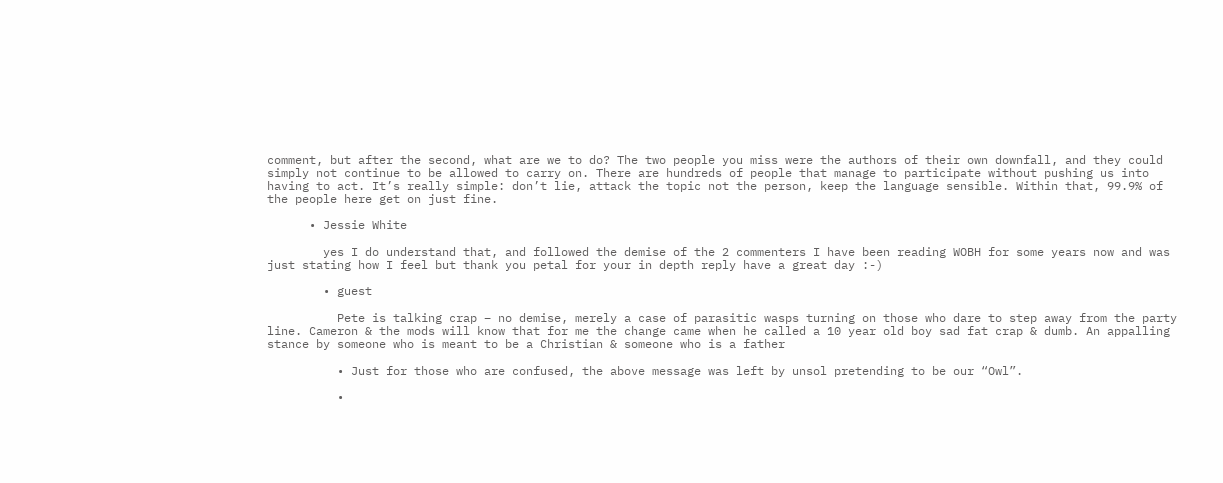comment, but after the second, what are we to do? The two people you miss were the authors of their own downfall, and they could simply not continue to be allowed to carry on. There are hundreds of people that manage to participate without pushing us into having to act. It’s really simple: don’t lie, attack the topic not the person, keep the language sensible. Within that, 99.9% of the people here get on just fine.

      • Jessie White

        yes I do understand that, and followed the demise of the 2 commenters I have been reading WOBH for some years now and was just stating how I feel but thank you petal for your in depth reply have a great day :-)

        • guest

          Pete is talking crap – no demise, merely a case of parasitic wasps turning on those who dare to step away from the party line. Cameron & the mods will know that for me the change came when he called a 10 year old boy sad fat crap & dumb. An appalling stance by someone who is meant to be a Christian & someone who is a father

          • Just for those who are confused, the above message was left by unsol pretending to be our “Owl”.

          •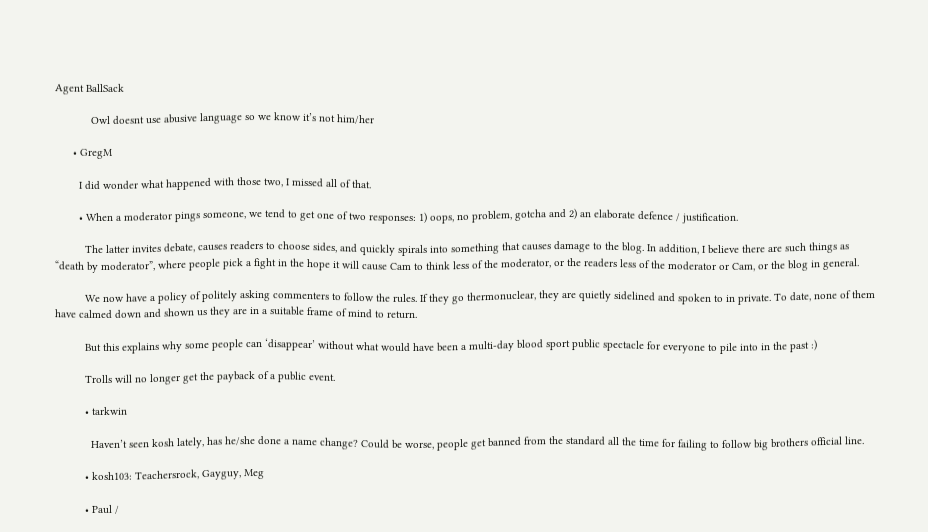Agent BallSack

            Owl doesnt use abusive language so we know it’s not him/her

      • GregM

        I did wonder what happened with those two, I missed all of that.

        • When a moderator pings someone, we tend to get one of two responses: 1) oops, no problem, gotcha and 2) an elaborate defence / justification.

          The latter invites debate, causes readers to choose sides, and quickly spirals into something that causes damage to the blog. In addition, I believe there are such things as “death by moderator”, where people pick a fight in the hope it will cause Cam to think less of the moderator, or the readers less of the moderator or Cam, or the blog in general.

          We now have a policy of politely asking commenters to follow the rules. If they go thermonuclear, they are quietly sidelined and spoken to in private. To date, none of them have calmed down and shown us they are in a suitable frame of mind to return.

          But this explains why some people can ‘disappear’ without what would have been a multi-day blood sport public spectacle for everyone to pile into in the past :)

          Trolls will no longer get the payback of a public event.

          • tarkwin

            Haven’t seen kosh lately, has he/she done a name change? Could be worse, people get banned from the standard all the time for failing to follow big brothers official line.

          • kosh103: Teachersrock, Gayguy, Meg

          • Paul /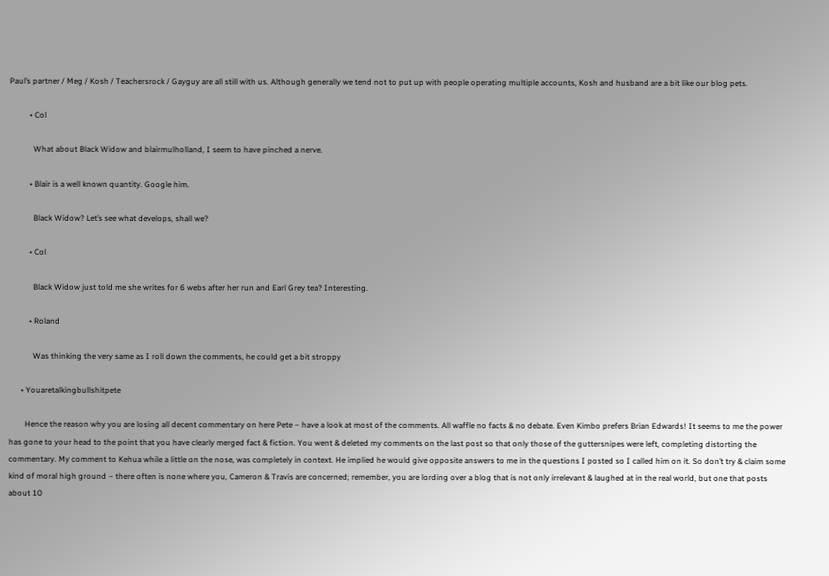Paul’s partner / Meg / Kosh / Teachersrock / Gayguy are all still with us. Although generally we tend not to put up with people operating multiple accounts, Kosh and husband are a bit like our blog pets.

          • Col

            What about Black Widow and blairmulholland, I seem to have pinched a nerve.

          • Blair is a well known quantity. Google him.

            Black Widow? Let’s see what develops, shall we?

          • Col

            Black Widow just told me she writes for 6 webs after her run and Earl Grey tea? Interesting.

          • Roland

            Was thinking the very same as I roll down the comments, he could get a bit stroppy

      • Youaretalkingbullshitpete

        Hence the reason why you are losing all decent commentary on here Pete – have a look at most of the comments. All waffle no facts & no debate. Even Kimbo prefers Brian Edwards! It seems to me the power has gone to your head to the point that you have clearly merged fact & fiction. You went & deleted my comments on the last post so that only those of the guttersnipes were left, completing distorting the commentary. My comment to Kehua while a little on the nose, was completely in context. He implied he would give opposite answers to me in the questions I posted so I called him on it. So don’t try & claim some kind of moral high ground – there often is none where you, Cameron & Travis are concerned; remember, you are lording over a blog that is not only irrelevant & laughed at in the real world, but one that posts about 10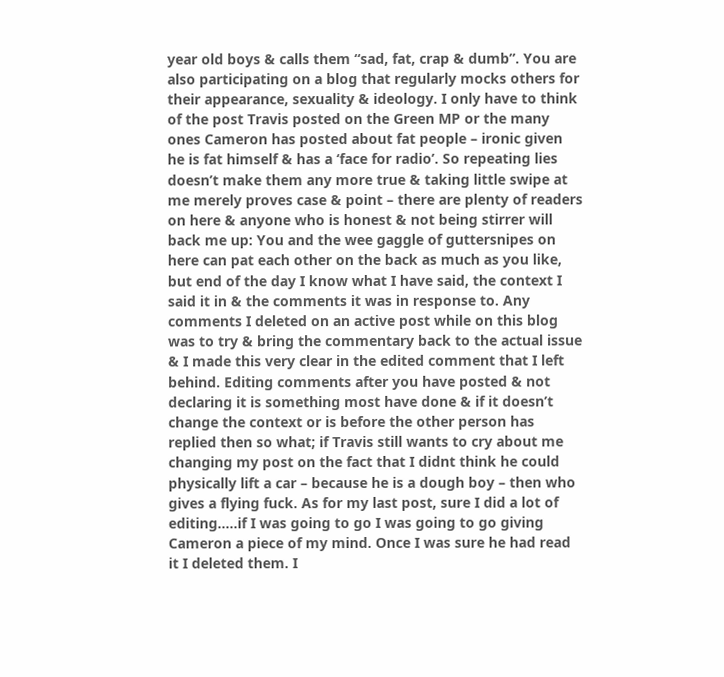year old boys & calls them “sad, fat, crap & dumb”. You are also participating on a blog that regularly mocks others for their appearance, sexuality & ideology. I only have to think of the post Travis posted on the Green MP or the many ones Cameron has posted about fat people – ironic given he is fat himself & has a ‘face for radio’. So repeating lies doesn’t make them any more true & taking little swipe at me merely proves case & point – there are plenty of readers on here & anyone who is honest & not being stirrer will back me up: You and the wee gaggle of guttersnipes on here can pat each other on the back as much as you like, but end of the day I know what I have said, the context I said it in & the comments it was in response to. Any comments I deleted on an active post while on this blog was to try & bring the commentary back to the actual issue & I made this very clear in the edited comment that I left behind. Editing comments after you have posted & not declaring it is something most have done & if it doesn’t change the context or is before the other person has replied then so what; if Travis still wants to cry about me changing my post on the fact that I didnt think he could physically lift a car – because he is a dough boy – then who gives a flying fuck. As for my last post, sure I did a lot of editing…..if I was going to go I was going to go giving Cameron a piece of my mind. Once I was sure he had read it I deleted them. I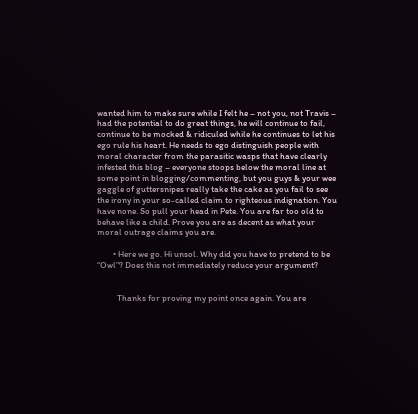wanted him to make sure while I felt he – not you, not Travis – had the potential to do great things, he will continue to fail, continue to be mocked & ridiculed while he continues to let his ego rule his heart. He needs to ego distinguish people with moral character from the parasitic wasps that have clearly infested this blog – everyone stoops below the moral line at some point in blogging/commenting, but you guys & your wee gaggle of guttersnipes really take the cake as you fail to see the irony in your so-called claim to righteous indignation. You have none. So pull your head in Pete. You are far too old to behave like a child. Prove you are as decent as what your moral outrage claims you are.

        • Here we go. Hi unsol. Why did you have to pretend to be “Owl”? Does this not immediately reduce your argument?


          Thanks for proving my point once again. You are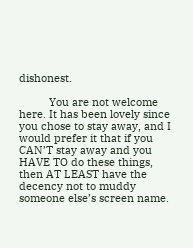dishonest.

          You are not welcome here. It has been lovely since you chose to stay away, and I would prefer it that if you CAN’T stay away and you HAVE TO do these things, then AT LEAST have the decency not to muddy someone else’s screen name.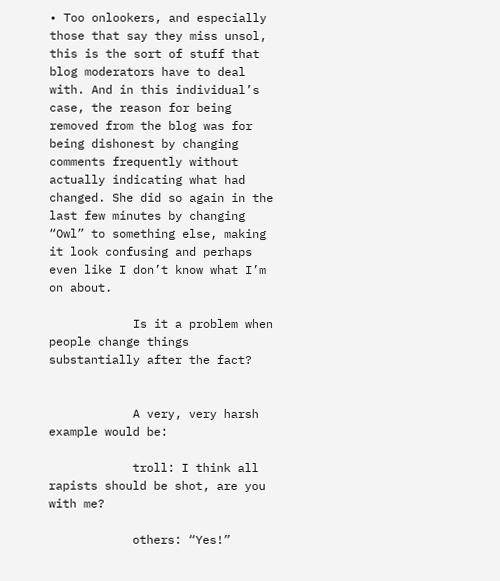• Too onlookers, and especially those that say they miss unsol, this is the sort of stuff that blog moderators have to deal with. And in this individual’s case, the reason for being removed from the blog was for being dishonest by changing comments frequently without actually indicating what had changed. She did so again in the last few minutes by changing “Owl” to something else, making it look confusing and perhaps even like I don’t know what I’m on about.

            Is it a problem when people change things substantially after the fact?


            A very, very harsh example would be:

            troll: I think all rapists should be shot, are you with me?

            others: “Yes!”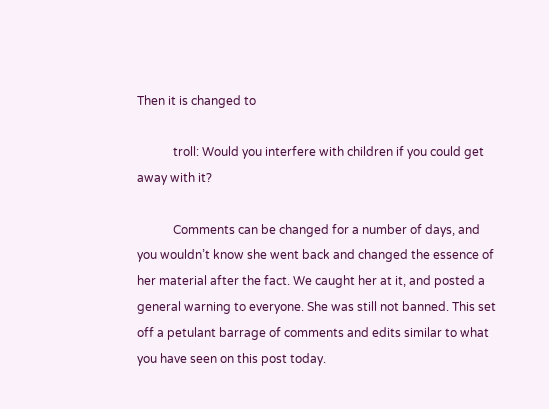Then it is changed to

            troll: Would you interfere with children if you could get away with it?

            Comments can be changed for a number of days, and you wouldn’t know she went back and changed the essence of her material after the fact. We caught her at it, and posted a general warning to everyone. She was still not banned. This set off a petulant barrage of comments and edits similar to what you have seen on this post today.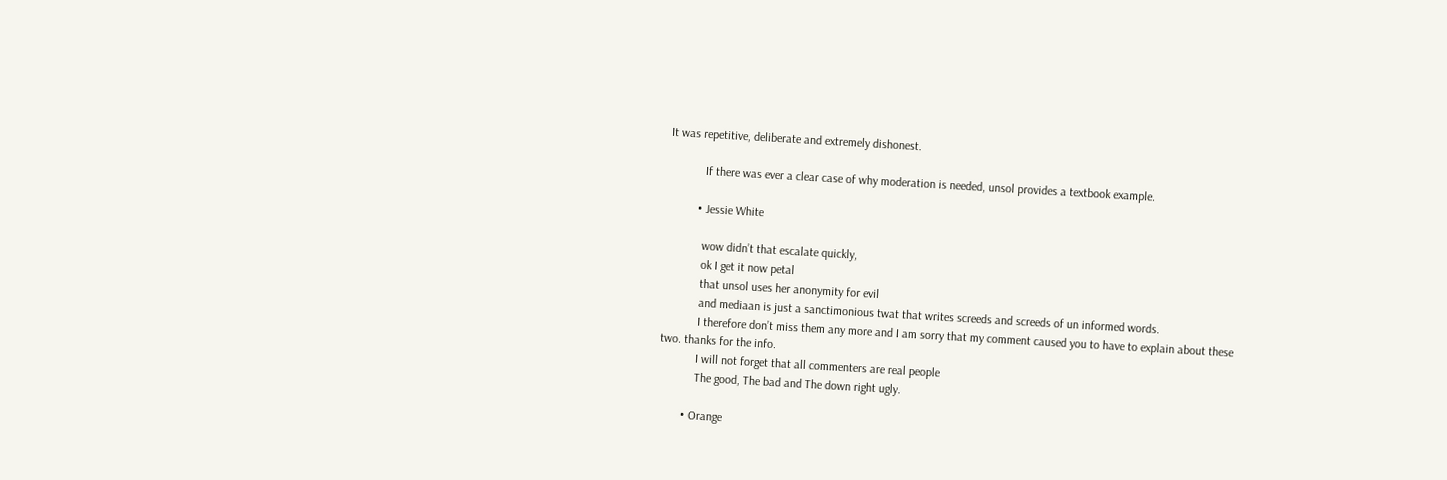It was repetitive, deliberate and extremely dishonest.

            If there was ever a clear case of why moderation is needed, unsol provides a textbook example.

          • Jessie White

            wow didn’t that escalate quickly,
            ok I get it now petal
            that unsol uses her anonymity for evil
            and mediaan is just a sanctimonious twat that writes screeds and screeds of un informed words.
            I therefore don’t miss them any more and I am sorry that my comment caused you to have to explain about these two. thanks for the info.
            I will not forget that all commenters are real people
            The good, The bad and The down right ugly.

        • Orange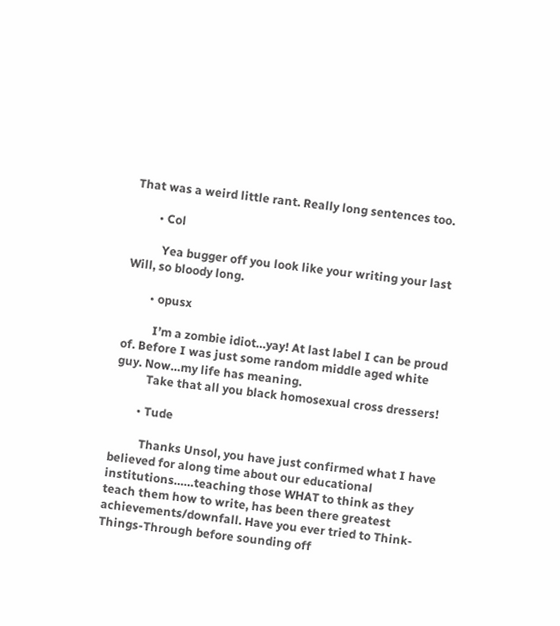That was a weird little rant. Really long sentences too.

        • Col

          Yea bugger off you look like your writing your last Will, so bloody long.

        • opusx

          I’m a zombie idiot…yay! At last label I can be proud of. Before I was just some random middle aged white guy. Now…my life has meaning.
          Take that all you black homosexual cross dressers!

        • Tude

          Thanks Unsol, you have just confirmed what I have believed for along time about our educational institutions……teaching those WHAT to think as they teach them how to write, has been there greatest achievements/downfall. Have you ever tried to Think-Things-Through before sounding off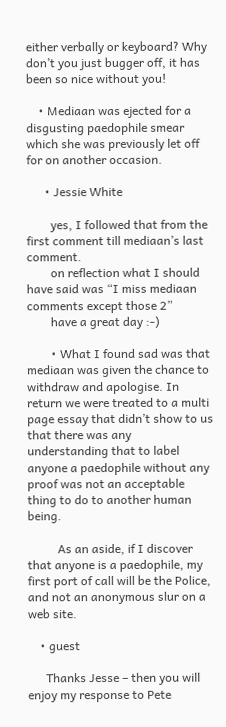either verbally or keyboard? Why don’t you just bugger off, it has been so nice without you!

    • Mediaan was ejected for a disgusting paedophile smear which she was previously let off for on another occasion.

      • Jessie White

        yes, I followed that from the first comment till mediaan’s last comment.
        on reflection what I should have said was “I miss mediaan comments except those 2”
        have a great day :-)

        • What I found sad was that mediaan was given the chance to withdraw and apologise. In return we were treated to a multi page essay that didn’t show to us that there was any understanding that to label anyone a paedophile without any proof was not an acceptable thing to do to another human being.

          As an aside, if I discover that anyone is a paedophile, my first port of call will be the Police, and not an anonymous slur on a web site.

    • guest

      Thanks Jesse – then you will enjoy my response to Pete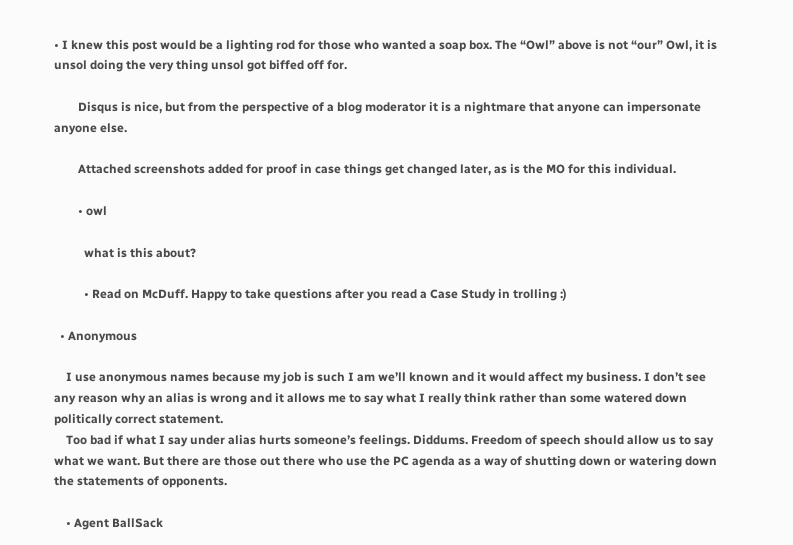• I knew this post would be a lighting rod for those who wanted a soap box. The “Owl” above is not “our” Owl, it is unsol doing the very thing unsol got biffed off for.

        Disqus is nice, but from the perspective of a blog moderator it is a nightmare that anyone can impersonate anyone else.

        Attached screenshots added for proof in case things get changed later, as is the MO for this individual.

        • owl

          what is this about?

          • Read on McDuff. Happy to take questions after you read a Case Study in trolling :)

  • Anonymous

    I use anonymous names because my job is such I am we’ll known and it would affect my business. I don’t see any reason why an alias is wrong and it allows me to say what I really think rather than some watered down politically correct statement.
    Too bad if what I say under alias hurts someone’s feelings. Diddums. Freedom of speech should allow us to say what we want. But there are those out there who use the PC agenda as a way of shutting down or watering down the statements of opponents.

    • Agent BallSack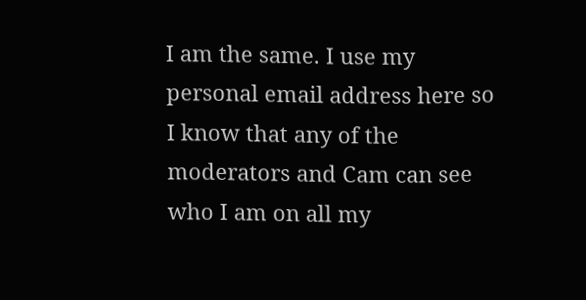I am the same. I use my personal email address here so I know that any of the moderators and Cam can see who I am on all my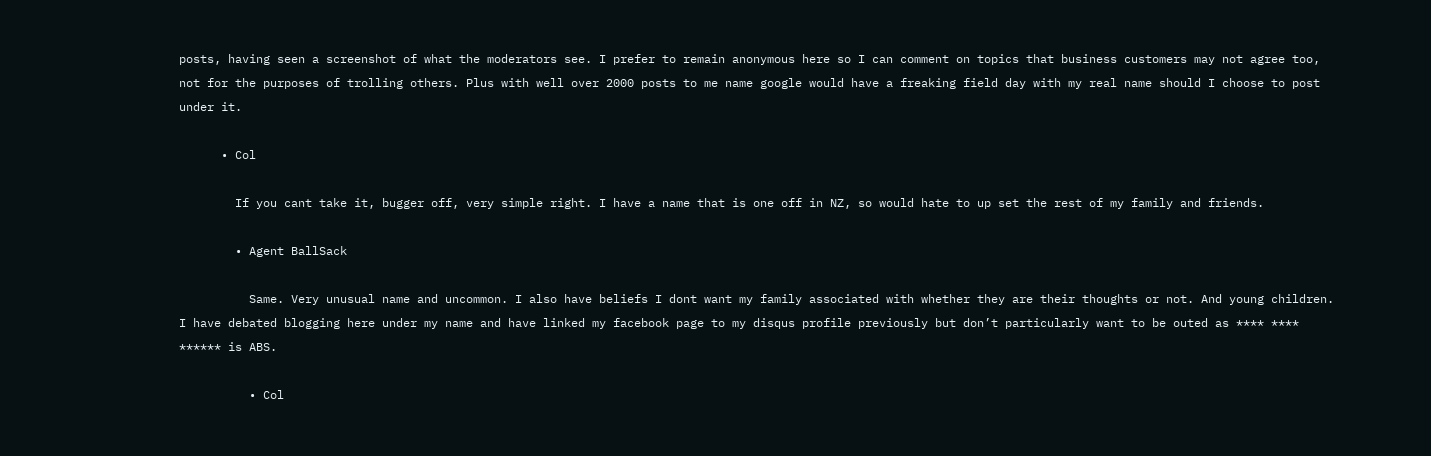posts, having seen a screenshot of what the moderators see. I prefer to remain anonymous here so I can comment on topics that business customers may not agree too, not for the purposes of trolling others. Plus with well over 2000 posts to me name google would have a freaking field day with my real name should I choose to post under it.

      • Col

        If you cant take it, bugger off, very simple right. I have a name that is one off in NZ, so would hate to up set the rest of my family and friends.

        • Agent BallSack

          Same. Very unusual name and uncommon. I also have beliefs I dont want my family associated with whether they are their thoughts or not. And young children. I have debated blogging here under my name and have linked my facebook page to my disqus profile previously but don’t particularly want to be outed as **** **** ****** is ABS.

          • Col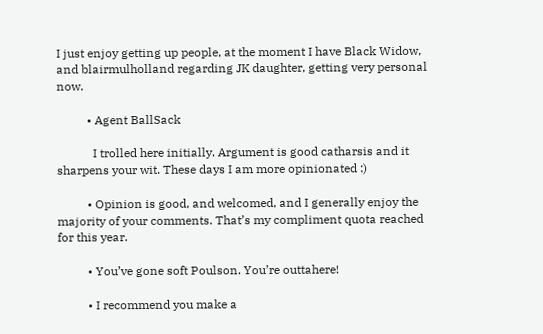I just enjoy getting up people, at the moment I have Black Widow, and blairmulholland regarding JK daughter, getting very personal now.

          • Agent BallSack

            I trolled here initially. Argument is good catharsis and it sharpens your wit. These days I am more opinionated :)

          • Opinion is good, and welcomed, and I generally enjoy the majority of your comments. That’s my compliment quota reached for this year.

          • You’ve gone soft Poulson. You’re outtahere!

          • I recommend you make a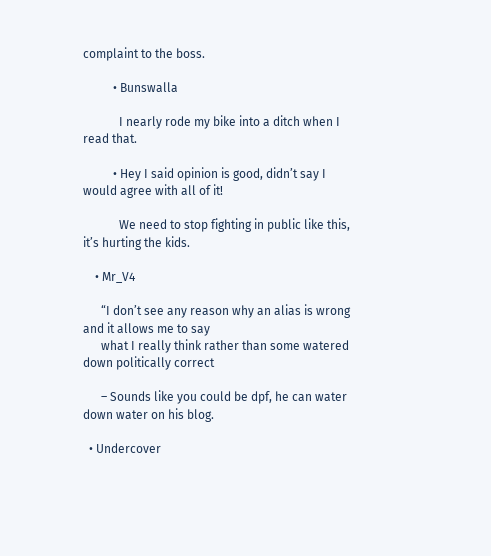complaint to the boss.

          • Bunswalla

            I nearly rode my bike into a ditch when I read that.

          • Hey I said opinion is good, didn’t say I would agree with all of it!

            We need to stop fighting in public like this, it’s hurting the kids.

    • Mr_V4

      “I don’t see any reason why an alias is wrong and it allows me to say
      what I really think rather than some watered down politically correct

      – Sounds like you could be dpf, he can water down water on his blog.

  • Undercover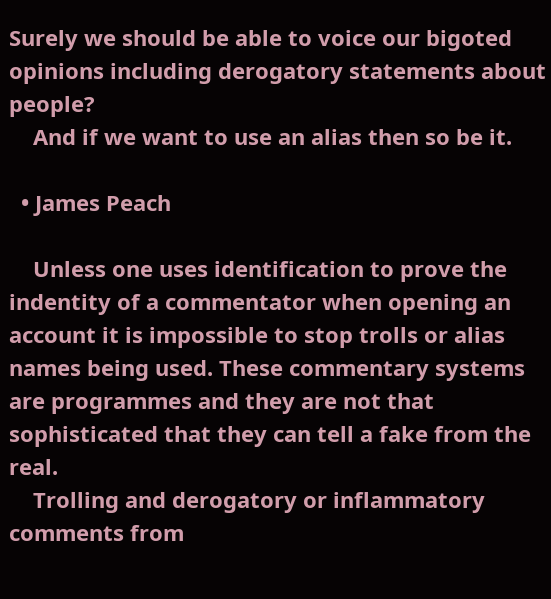Surely we should be able to voice our bigoted opinions including derogatory statements about people?
    And if we want to use an alias then so be it.

  • James Peach

    Unless one uses identification to prove the indentity of a commentator when opening an account it is impossible to stop trolls or alias names being used. These commentary systems are programmes and they are not that sophisticated that they can tell a fake from the real.
    Trolling and derogatory or inflammatory comments from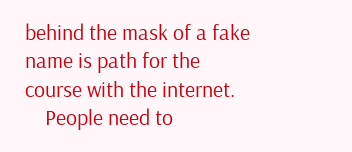behind the mask of a fake name is path for the course with the internet.
    People need to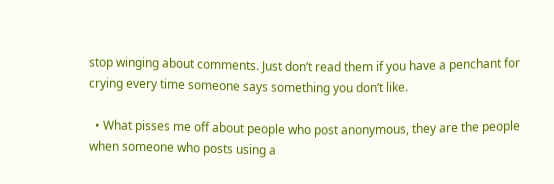stop winging about comments. Just don’t read them if you have a penchant for crying every time someone says something you don’t like.

  • What pisses me off about people who post anonymous, they are the people when someone who posts using a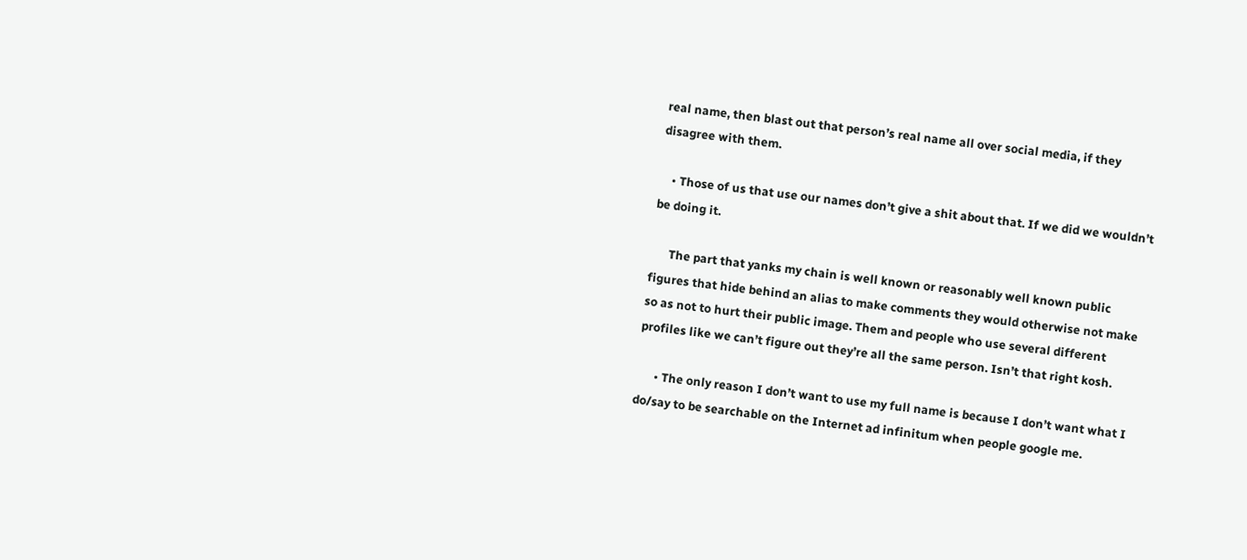real name, then blast out that person’s real name all over social media, if they disagree with them.

    • Those of us that use our names don’t give a shit about that. If we did we wouldn’t be doing it.

      The part that yanks my chain is well known or reasonably well known public figures that hide behind an alias to make comments they would otherwise not make so as not to hurt their public image. Them and people who use several different profiles like we can’t figure out they’re all the same person. Isn’t that right kosh.

      • The only reason I don’t want to use my full name is because I don’t want what I do/say to be searchable on the Internet ad infinitum when people google me.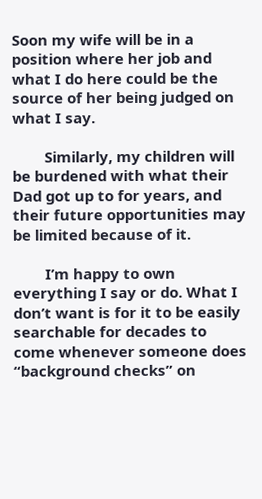Soon my wife will be in a position where her job and what I do here could be the source of her being judged on what I say.

        Similarly, my children will be burdened with what their Dad got up to for years, and their future opportunities may be limited because of it.

        I’m happy to own everything I say or do. What I don’t want is for it to be easily searchable for decades to come whenever someone does “background checks” on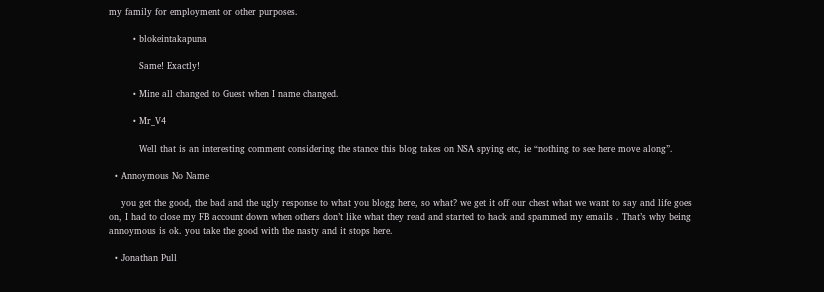my family for employment or other purposes.

        • blokeintakapuna

          Same! Exactly!

        • Mine all changed to Guest when I name changed.

        • Mr_V4

          Well that is an interesting comment considering the stance this blog takes on NSA spying etc, ie “nothing to see here move along”.

  • Annoymous No Name

    you get the good, the bad and the ugly response to what you blogg here, so what? we get it off our chest what we want to say and life goes on, I had to close my FB account down when others don’t like what they read and started to hack and spammed my emails . That’s why being annoymous is ok. you take the good with the nasty and it stops here.

  • Jonathan Pull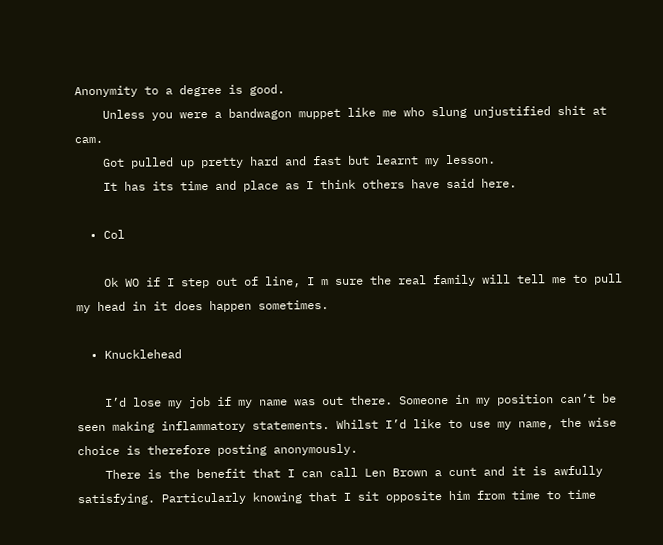Anonymity to a degree is good.
    Unless you were a bandwagon muppet like me who slung unjustified shit at cam.
    Got pulled up pretty hard and fast but learnt my lesson.
    It has its time and place as I think others have said here.

  • Col

    Ok WO if I step out of line, I m sure the real family will tell me to pull my head in it does happen sometimes.

  • Knucklehead

    I’d lose my job if my name was out there. Someone in my position can’t be seen making inflammatory statements. Whilst I’d like to use my name, the wise choice is therefore posting anonymously.
    There is the benefit that I can call Len Brown a cunt and it is awfully satisfying. Particularly knowing that I sit opposite him from time to time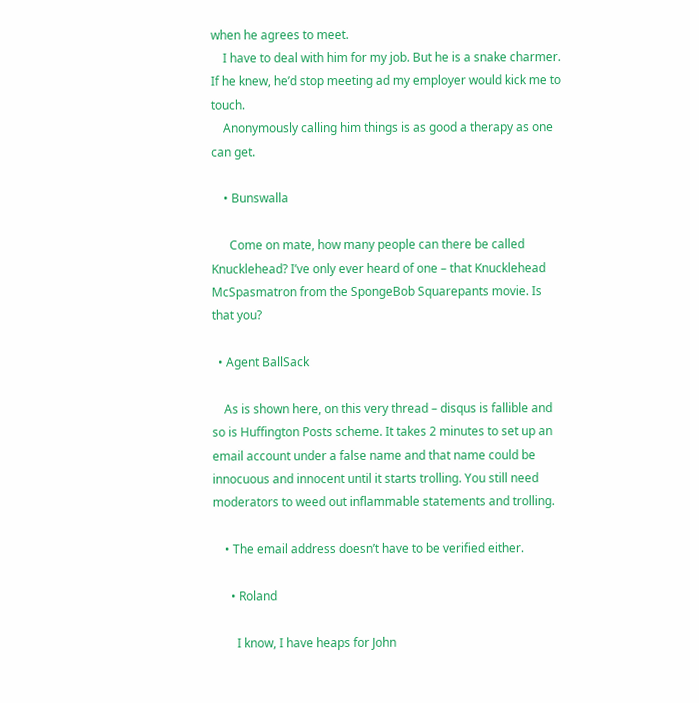when he agrees to meet.
    I have to deal with him for my job. But he is a snake charmer. If he knew, he’d stop meeting ad my employer would kick me to touch.
    Anonymously calling him things is as good a therapy as one can get.

    • Bunswalla

      Come on mate, how many people can there be called Knucklehead? I’ve only ever heard of one – that Knucklehead McSpasmatron from the SpongeBob Squarepants movie. Is that you?

  • Agent BallSack

    As is shown here, on this very thread – disqus is fallible and so is Huffington Posts scheme. It takes 2 minutes to set up an email account under a false name and that name could be innocuous and innocent until it starts trolling. You still need moderators to weed out inflammable statements and trolling.

    • The email address doesn’t have to be verified either.

      • Roland

        I know, I have heaps for John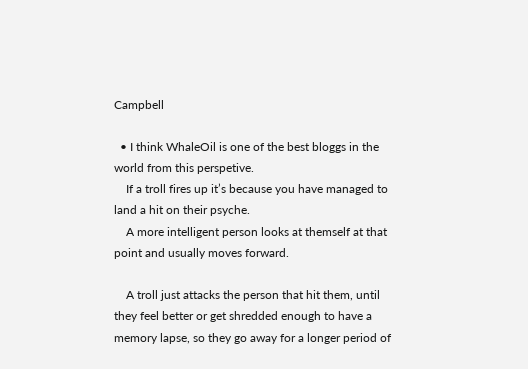Campbell

  • I think WhaleOil is one of the best bloggs in the world from this perspetive.
    If a troll fires up it’s because you have managed to land a hit on their psyche.
    A more intelligent person looks at themself at that point and usually moves forward.

    A troll just attacks the person that hit them, until they feel better or get shredded enough to have a memory lapse, so they go away for a longer period of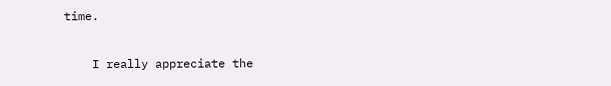time.

    I really appreciate the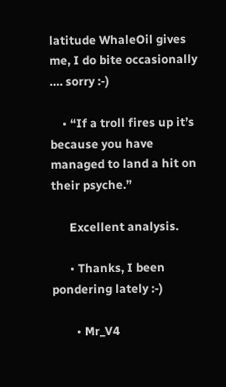latitude WhaleOil gives me, I do bite occasionally …. sorry :-)

    • “If a troll fires up it’s because you have managed to land a hit on their psyche.”

      Excellent analysis.

      • Thanks, I been pondering lately :-)

        • Mr_V4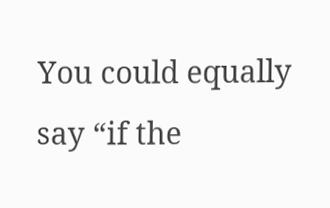You could equally say “if the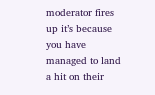moderator fires up it’s because you have managed to land a hit on their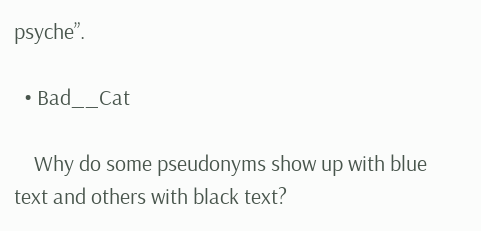psyche”.

  • Bad__Cat

    Why do some pseudonyms show up with blue text and others with black text?